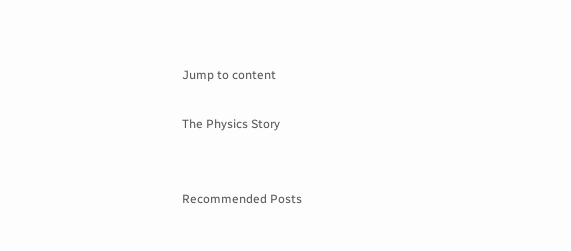Jump to content

The Physics Story


Recommended Posts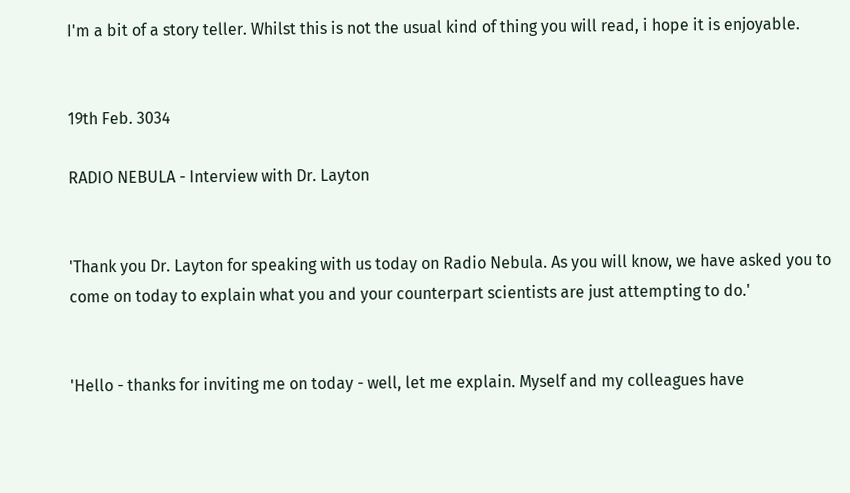I'm a bit of a story teller. Whilst this is not the usual kind of thing you will read, i hope it is enjoyable.


19th Feb. 3034

RADIO NEBULA - Interview with Dr. Layton


'Thank you Dr. Layton for speaking with us today on Radio Nebula. As you will know, we have asked you to come on today to explain what you and your counterpart scientists are just attempting to do.'


'Hello - thanks for inviting me on today - well, let me explain. Myself and my colleagues have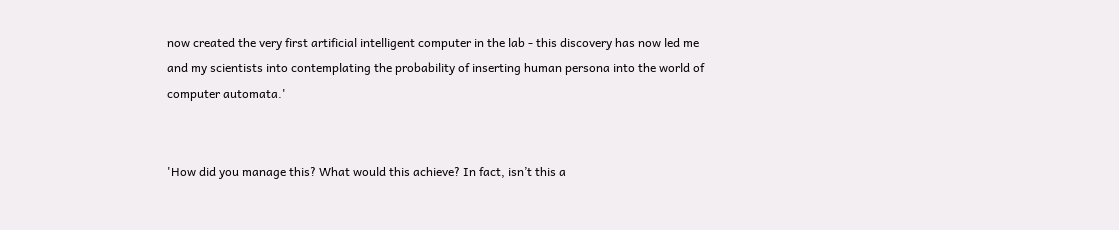now created the very first artificial intelligent computer in the lab - this discovery has now led me and my scientists into contemplating the probability of inserting human persona into the world of computer automata.'


'How did you manage this? What would this achieve? In fact, isn’t this a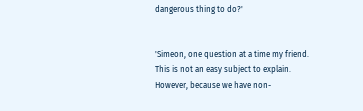dangerous thing to do?'


'Simeon, one question at a time my friend. This is not an easy subject to explain. However, because we have non-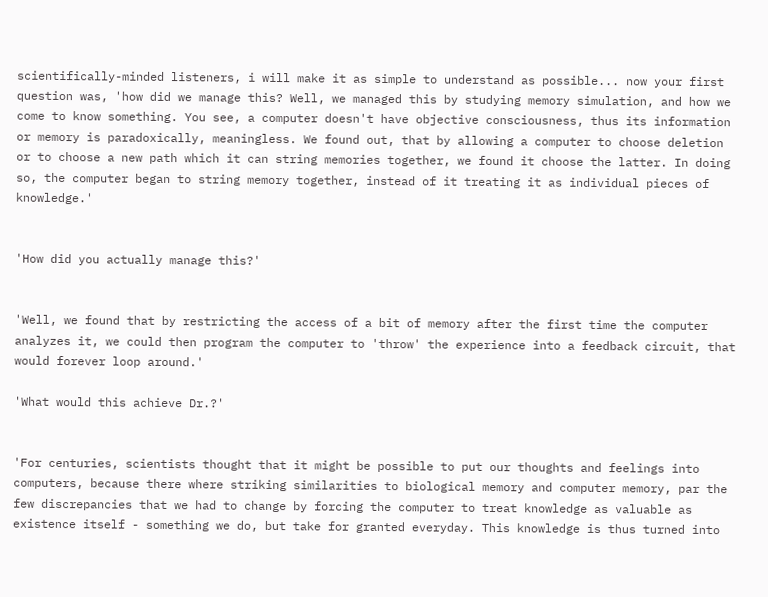scientifically-minded listeners, i will make it as simple to understand as possible... now your first question was, 'how did we manage this? Well, we managed this by studying memory simulation, and how we come to know something. You see, a computer doesn't have objective consciousness, thus its information or memory is paradoxically, meaningless. We found out, that by allowing a computer to choose deletion or to choose a new path which it can string memories together, we found it choose the latter. In doing so, the computer began to string memory together, instead of it treating it as individual pieces of knowledge.'


'How did you actually manage this?'


'Well, we found that by restricting the access of a bit of memory after the first time the computer analyzes it, we could then program the computer to 'throw' the experience into a feedback circuit, that would forever loop around.'

'What would this achieve Dr.?'


'For centuries, scientists thought that it might be possible to put our thoughts and feelings into computers, because there where striking similarities to biological memory and computer memory, par the few discrepancies that we had to change by forcing the computer to treat knowledge as valuable as existence itself - something we do, but take for granted everyday. This knowledge is thus turned into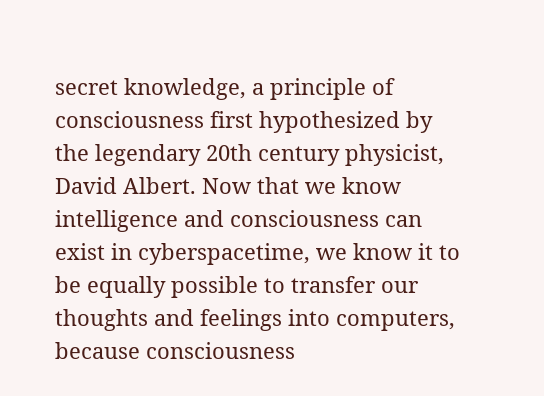secret knowledge, a principle of consciousness first hypothesized by the legendary 20th century physicist, David Albert. Now that we know intelligence and consciousness can exist in cyberspacetime, we know it to be equally possible to transfer our thoughts and feelings into computers, because consciousness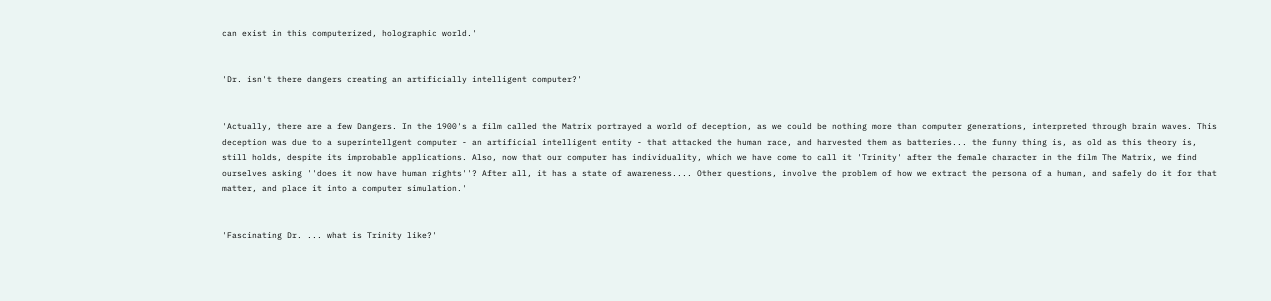can exist in this computerized, holographic world.'


'Dr. isn't there dangers creating an artificially intelligent computer?'


'Actually, there are a few Dangers. In the 1900's a film called the Matrix portrayed a world of deception, as we could be nothing more than computer generations, interpreted through brain waves. This deception was due to a superintellgent computer - an artificial intelligent entity - that attacked the human race, and harvested them as batteries... the funny thing is, as old as this theory is, still holds, despite its improbable applications. Also, now that our computer has individuality, which we have come to call it 'Trinity' after the female character in the film The Matrix, we find ourselves asking ''does it now have human rights''? After all, it has a state of awareness.... Other questions, involve the problem of how we extract the persona of a human, and safely do it for that matter, and place it into a computer simulation.'


'Fascinating Dr. ... what is Trinity like?'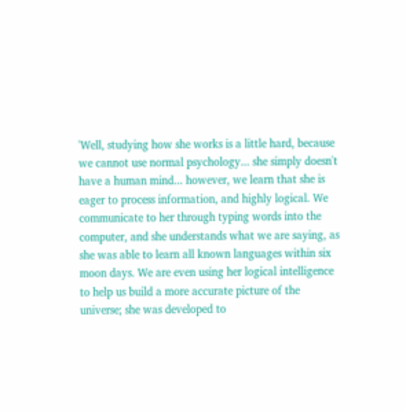'Well, studying how she works is a little hard, because we cannot use normal psychology... she simply doesn't have a human mind... however, we learn that she is eager to process information, and highly logical. We communicate to her through typing words into the computer, and she understands what we are saying, as she was able to learn all known languages within six moon days. We are even using her logical intelligence to help us build a more accurate picture of the universe; she was developed to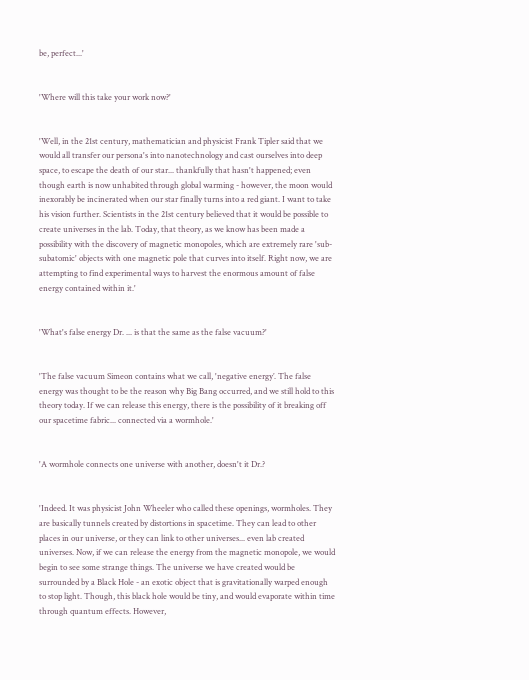be, perfect...'


'Where will this take your work now?'


'Well, in the 21st century, mathematician and physicist Frank Tipler said that we would all transfer our persona's into nanotechnology and cast ourselves into deep space, to escape the death of our star... thankfully that hasn't happened; even though earth is now unhabited through global warming - however, the moon would inexorably be incinerated when our star finally turns into a red giant. I want to take his vision further. Scientists in the 21st century believed that it would be possible to create universes in the lab. Today, that theory, as we know has been made a possibility with the discovery of magnetic monopoles, which are extremely rare 'sub-subatomic' objects with one magnetic pole that curves into itself. Right now, we are attempting to find experimental ways to harvest the enormous amount of false energy contained within it.'


'What's false energy Dr. ... is that the same as the false vacuum?'


'The false vacuum Simeon contains what we call, 'negative energy’. The false energy was thought to be the reason why Big Bang occurred, and we still hold to this theory today. If we can release this energy, there is the possibility of it breaking off our spacetime fabric... connected via a wormhole.'


'A wormhole connects one universe with another, doesn't it Dr.?


'Indeed. It was physicist John Wheeler who called these openings, wormholes. They are basically tunnels created by distortions in spacetime. They can lead to other places in our universe, or they can link to other universes... even lab created universes. Now, if we can release the energy from the magnetic monopole, we would begin to see some strange things. The universe we have created would be surrounded by a Black Hole - an exotic object that is gravitationally warped enough to stop light. Though, this black hole would be tiny, and would evaporate within time through quantum effects. However,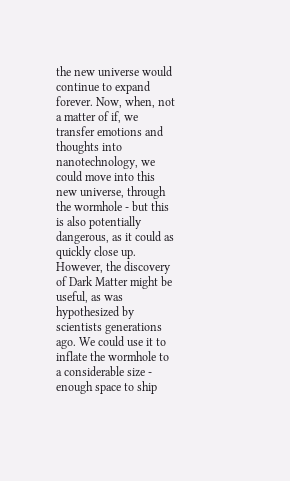the new universe would continue to expand forever. Now, when, not a matter of if, we transfer emotions and thoughts into nanotechnology, we could move into this new universe, through the wormhole - but this is also potentially dangerous, as it could as quickly close up. However, the discovery of Dark Matter might be useful, as was hypothesized by scientists generations ago. We could use it to inflate the wormhole to a considerable size - enough space to ship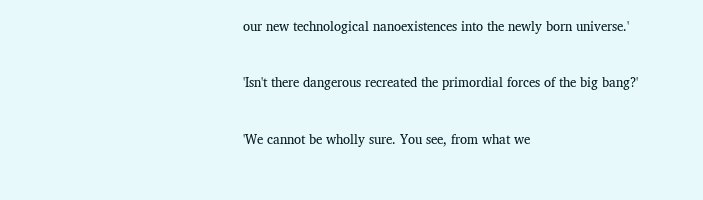our new technological nanoexistences into the newly born universe.'


'Isn't there dangerous recreated the primordial forces of the big bang?'


'We cannot be wholly sure. You see, from what we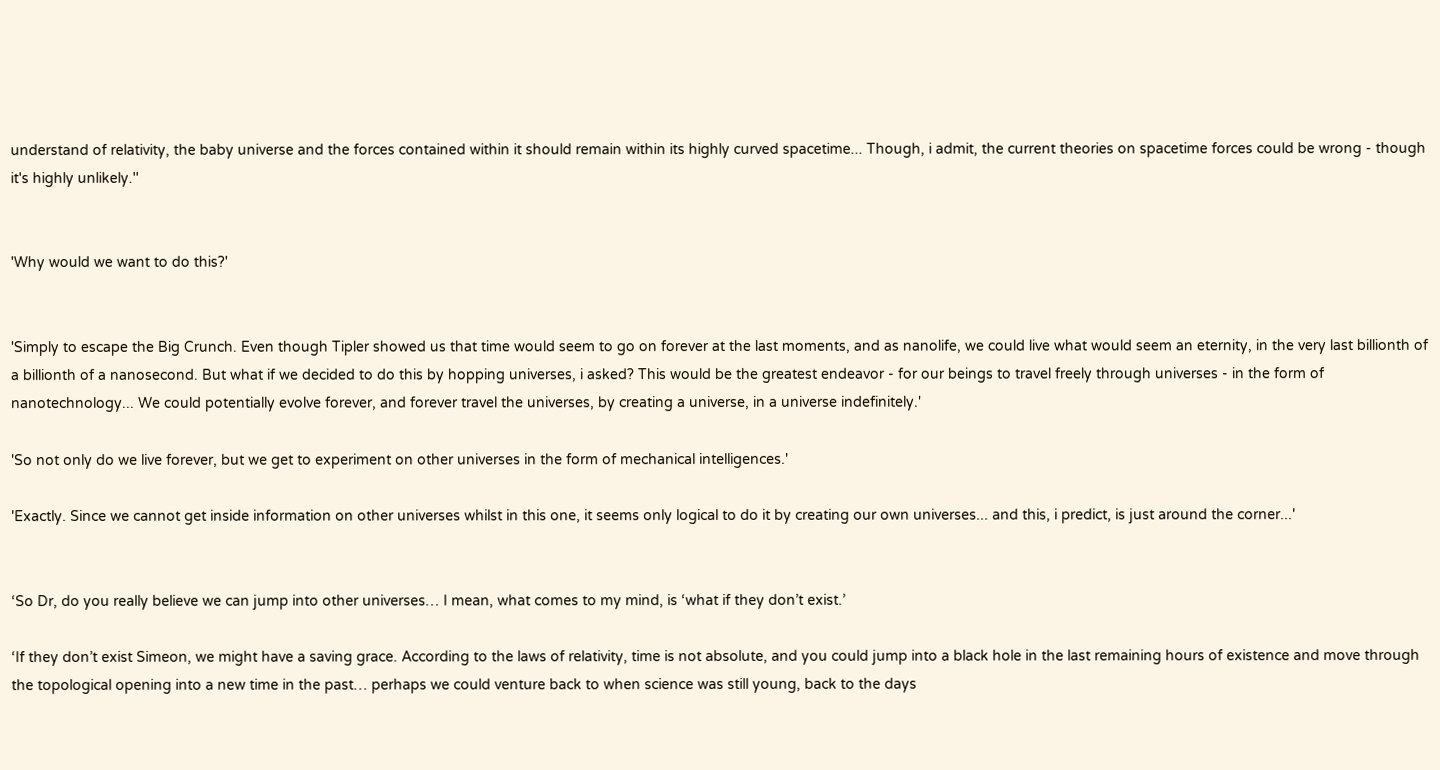understand of relativity, the baby universe and the forces contained within it should remain within its highly curved spacetime... Though, i admit, the current theories on spacetime forces could be wrong - though it's highly unlikely.''


'Why would we want to do this?'


'Simply to escape the Big Crunch. Even though Tipler showed us that time would seem to go on forever at the last moments, and as nanolife, we could live what would seem an eternity, in the very last billionth of a billionth of a nanosecond. But what if we decided to do this by hopping universes, i asked? This would be the greatest endeavor - for our beings to travel freely through universes - in the form of nanotechnology... We could potentially evolve forever, and forever travel the universes, by creating a universe, in a universe indefinitely.'

'So not only do we live forever, but we get to experiment on other universes in the form of mechanical intelligences.'

'Exactly. Since we cannot get inside information on other universes whilst in this one, it seems only logical to do it by creating our own universes... and this, i predict, is just around the corner...'


‘So Dr, do you really believe we can jump into other universes… I mean, what comes to my mind, is ‘what if they don’t exist.’

‘If they don’t exist Simeon, we might have a saving grace. According to the laws of relativity, time is not absolute, and you could jump into a black hole in the last remaining hours of existence and move through the topological opening into a new time in the past… perhaps we could venture back to when science was still young, back to the days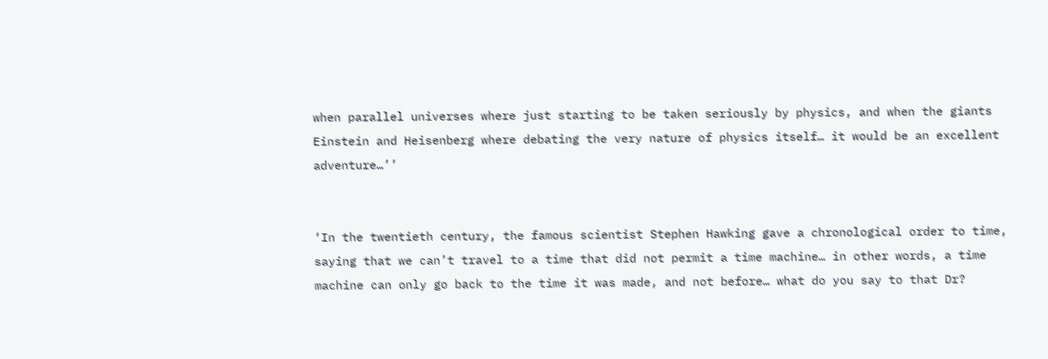when parallel universes where just starting to be taken seriously by physics, and when the giants Einstein and Heisenberg where debating the very nature of physics itself… it would be an excellent adventure…’’


‘In the twentieth century, the famous scientist Stephen Hawking gave a chronological order to time, saying that we can’t travel to a time that did not permit a time machine… in other words, a time machine can only go back to the time it was made, and not before… what do you say to that Dr?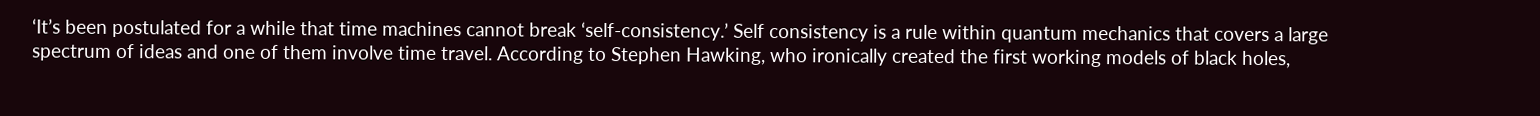‘It’s been postulated for a while that time machines cannot break ‘self-consistency.’ Self consistency is a rule within quantum mechanics that covers a large spectrum of ideas and one of them involve time travel. According to Stephen Hawking, who ironically created the first working models of black holes,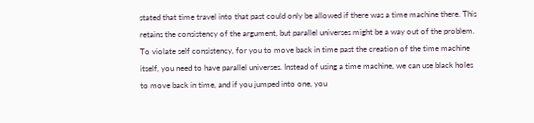stated that time travel into that past could only be allowed if there was a time machine there. This retains the consistency of the argument, but parallel universes might be a way out of the problem. To violate self consistency, for you to move back in time past the creation of the time machine itself, you need to have parallel universes. Instead of using a time machine, we can use black holes to move back in time, and if you jumped into one, you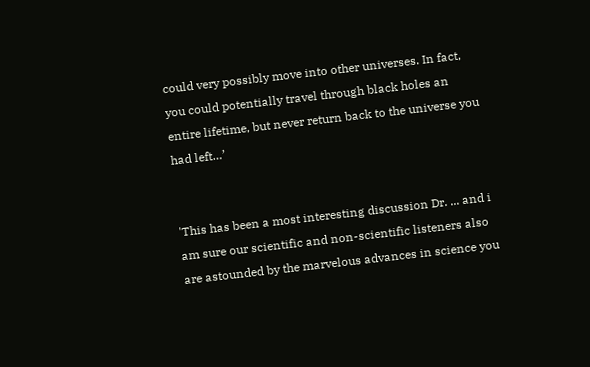could very possibly move into other universes. In fact, you could potentially travel through black holes an entire lifetime, but never return back to the universe you had left…’


'This has been a most interesting discussion Dr. ... and i am sure our scientific and non-scientific listeners also are astounded by the marvelous advances in science you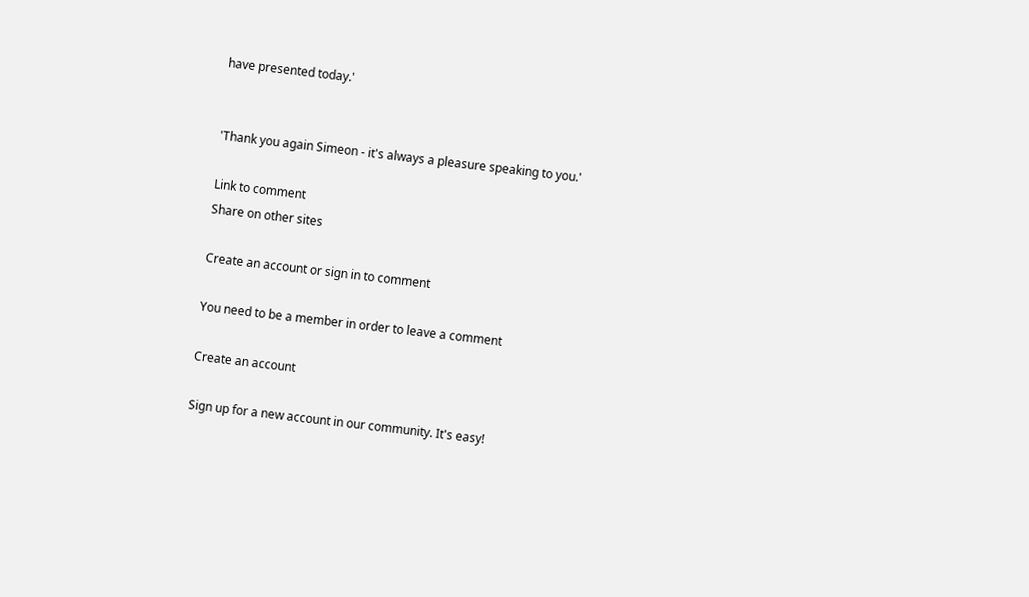have presented today.'


'Thank you again Simeon - it's always a pleasure speaking to you.'

Link to comment
Share on other sites

Create an account or sign in to comment

You need to be a member in order to leave a comment

Create an account

Sign up for a new account in our community. It's easy!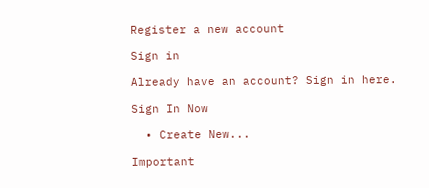Register a new account

Sign in

Already have an account? Sign in here.

Sign In Now

  • Create New...

Important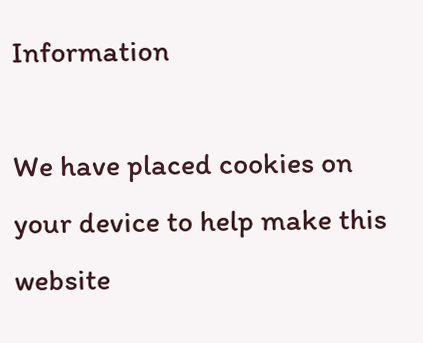Information

We have placed cookies on your device to help make this website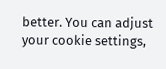better. You can adjust your cookie settings,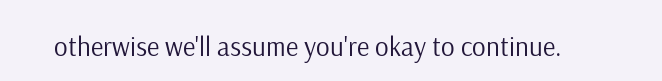otherwise we'll assume you're okay to continue.